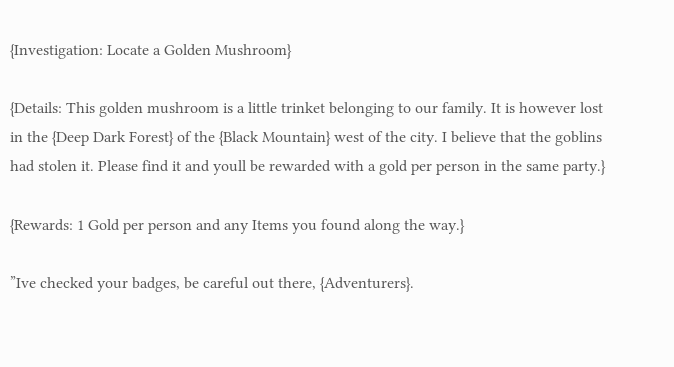{Investigation: Locate a Golden Mushroom}

{Details: This golden mushroom is a little trinket belonging to our family. It is however lost in the {Deep Dark Forest} of the {Black Mountain} west of the city. I believe that the goblins had stolen it. Please find it and youll be rewarded with a gold per person in the same party.}

{Rewards: 1 Gold per person and any Items you found along the way.}

”Ive checked your badges, be careful out there, {Adventurers}.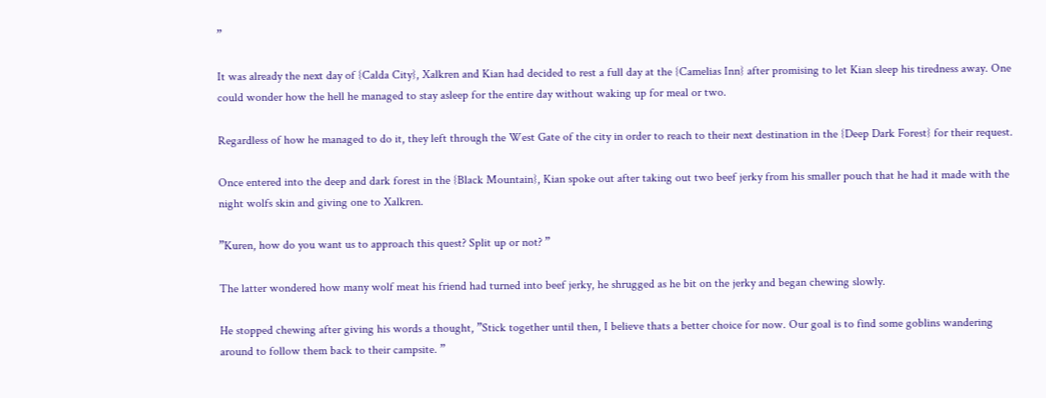”

It was already the next day of {Calda City}, Xalkren and Kian had decided to rest a full day at the {Camelias Inn} after promising to let Kian sleep his tiredness away. One could wonder how the hell he managed to stay asleep for the entire day without waking up for meal or two.

Regardless of how he managed to do it, they left through the West Gate of the city in order to reach to their next destination in the {Deep Dark Forest} for their request.

Once entered into the deep and dark forest in the {Black Mountain}, Kian spoke out after taking out two beef jerky from his smaller pouch that he had it made with the night wolfs skin and giving one to Xalkren.

”Kuren, how do you want us to approach this quest? Split up or not? ”

The latter wondered how many wolf meat his friend had turned into beef jerky, he shrugged as he bit on the jerky and began chewing slowly.

He stopped chewing after giving his words a thought, ”Stick together until then, I believe thats a better choice for now. Our goal is to find some goblins wandering around to follow them back to their campsite. ”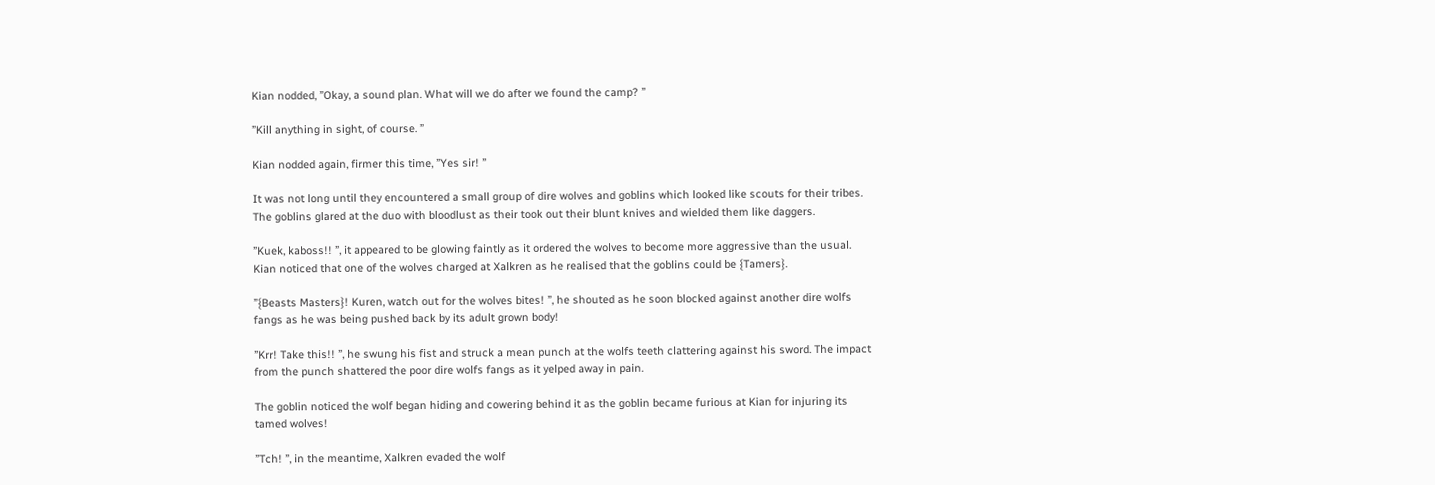Kian nodded, ”Okay, a sound plan. What will we do after we found the camp? ”

”Kill anything in sight, of course. ”

Kian nodded again, firmer this time, ”Yes sir! ”

It was not long until they encountered a small group of dire wolves and goblins which looked like scouts for their tribes. The goblins glared at the duo with bloodlust as their took out their blunt knives and wielded them like daggers.

”Kuek, kaboss!! ”, it appeared to be glowing faintly as it ordered the wolves to become more aggressive than the usual. Kian noticed that one of the wolves charged at Xalkren as he realised that the goblins could be {Tamers}.

”{Beasts Masters}! Kuren, watch out for the wolves bites! ”, he shouted as he soon blocked against another dire wolfs fangs as he was being pushed back by its adult grown body!

”Krr! Take this!! ”, he swung his fist and struck a mean punch at the wolfs teeth clattering against his sword. The impact from the punch shattered the poor dire wolfs fangs as it yelped away in pain.

The goblin noticed the wolf began hiding and cowering behind it as the goblin became furious at Kian for injuring its tamed wolves!

”Tch! ”, in the meantime, Xalkren evaded the wolf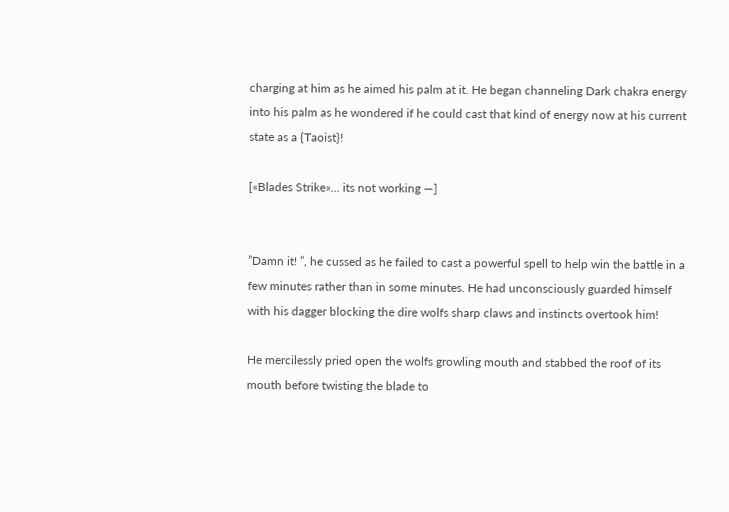charging at him as he aimed his palm at it. He began channeling Dark chakra energy into his palm as he wondered if he could cast that kind of energy now at his current state as a {Taoist}!

[«Blades Strike»… its not working —]


”Damn it! ”, he cussed as he failed to cast a powerful spell to help win the battle in a few minutes rather than in some minutes. He had unconsciously guarded himself with his dagger blocking the dire wolfs sharp claws and instincts overtook him!

He mercilessly pried open the wolfs growling mouth and stabbed the roof of its mouth before twisting the blade to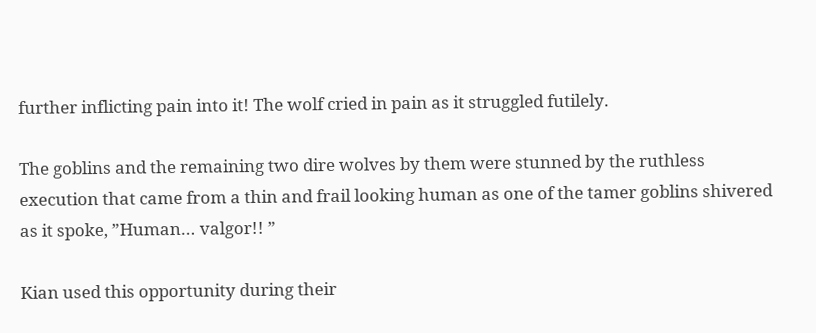further inflicting pain into it! The wolf cried in pain as it struggled futilely.

The goblins and the remaining two dire wolves by them were stunned by the ruthless execution that came from a thin and frail looking human as one of the tamer goblins shivered as it spoke, ”Human… valgor!! ”

Kian used this opportunity during their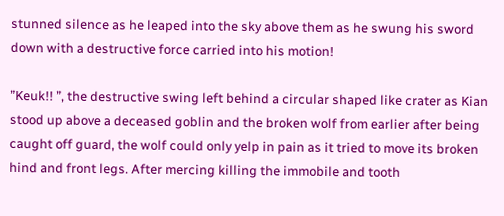stunned silence as he leaped into the sky above them as he swung his sword down with a destructive force carried into his motion!

”Keuk!! ”, the destructive swing left behind a circular shaped like crater as Kian stood up above a deceased goblin and the broken wolf from earlier after being caught off guard, the wolf could only yelp in pain as it tried to move its broken hind and front legs. After mercing killing the immobile and tooth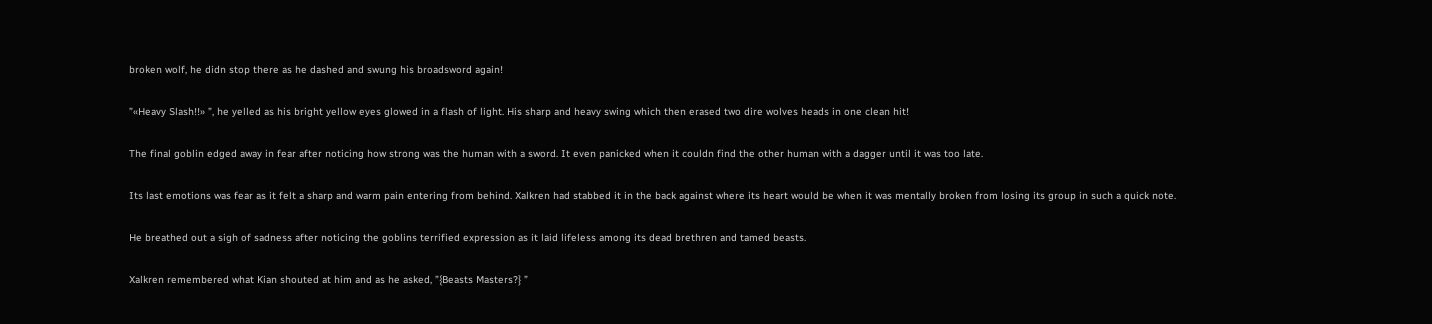broken wolf, he didn stop there as he dashed and swung his broadsword again!

”«Heavy Slash!!» ”, he yelled as his bright yellow eyes glowed in a flash of light. His sharp and heavy swing which then erased two dire wolves heads in one clean hit!

The final goblin edged away in fear after noticing how strong was the human with a sword. It even panicked when it couldn find the other human with a dagger until it was too late.

Its last emotions was fear as it felt a sharp and warm pain entering from behind. Xalkren had stabbed it in the back against where its heart would be when it was mentally broken from losing its group in such a quick note.

He breathed out a sigh of sadness after noticing the goblins terrified expression as it laid lifeless among its dead brethren and tamed beasts.

Xalkren remembered what Kian shouted at him and as he asked, ”{Beasts Masters?} ”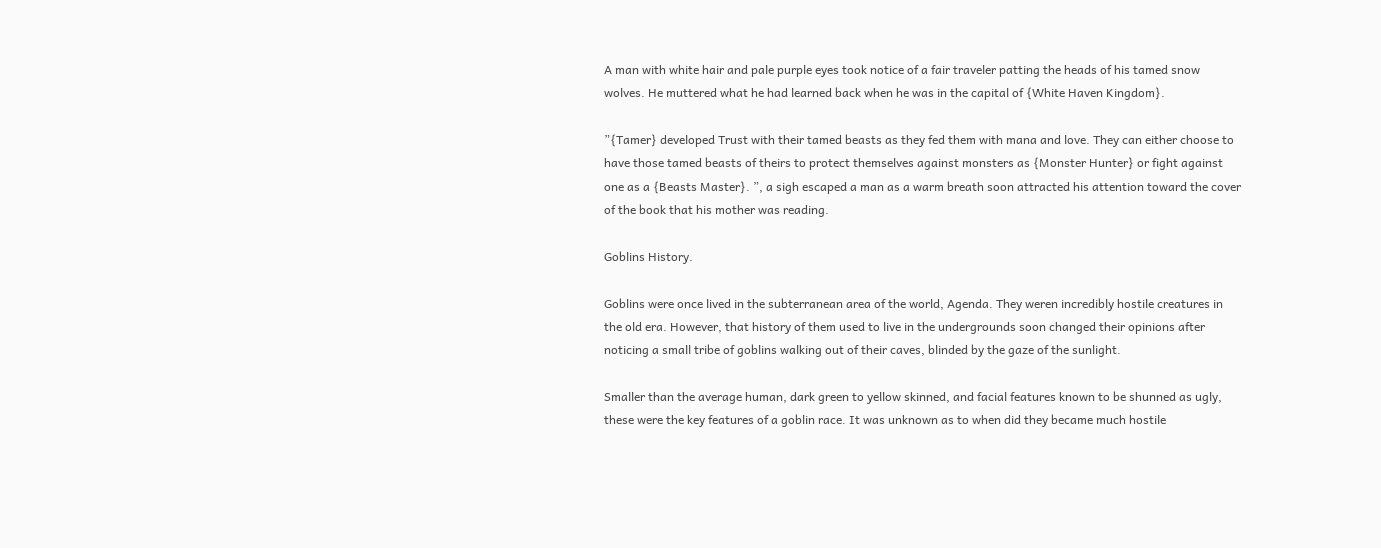A man with white hair and pale purple eyes took notice of a fair traveler patting the heads of his tamed snow wolves. He muttered what he had learned back when he was in the capital of {White Haven Kingdom}.

”{Tamer} developed Trust with their tamed beasts as they fed them with mana and love. They can either choose to have those tamed beasts of theirs to protect themselves against monsters as {Monster Hunter} or fight against one as a {Beasts Master}. ”, a sigh escaped a man as a warm breath soon attracted his attention toward the cover of the book that his mother was reading.

Goblins History.

Goblins were once lived in the subterranean area of the world, Agenda. They weren incredibly hostile creatures in the old era. However, that history of them used to live in the undergrounds soon changed their opinions after noticing a small tribe of goblins walking out of their caves, blinded by the gaze of the sunlight.

Smaller than the average human, dark green to yellow skinned, and facial features known to be shunned as ugly, these were the key features of a goblin race. It was unknown as to when did they became much hostile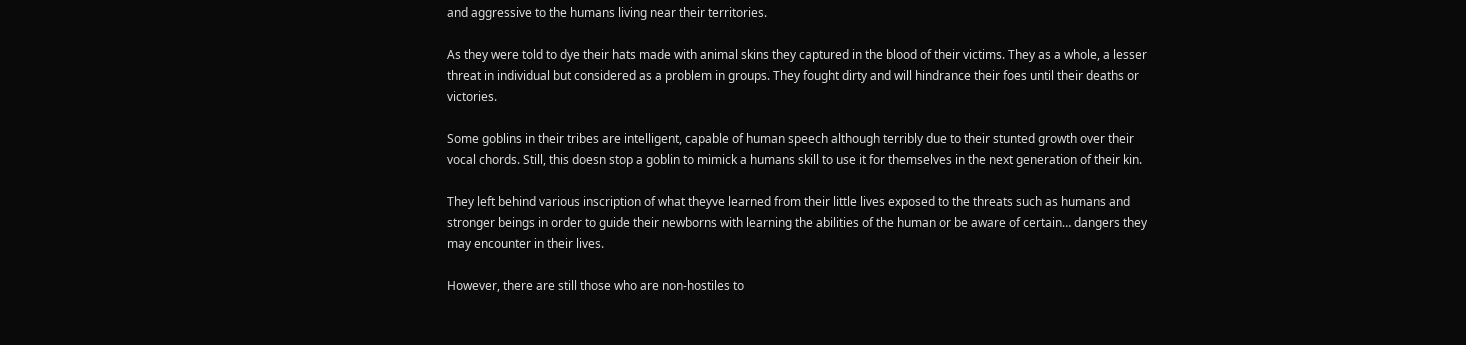and aggressive to the humans living near their territories.

As they were told to dye their hats made with animal skins they captured in the blood of their victims. They as a whole, a lesser threat in individual but considered as a problem in groups. They fought dirty and will hindrance their foes until their deaths or victories.

Some goblins in their tribes are intelligent, capable of human speech although terribly due to their stunted growth over their vocal chords. Still, this doesn stop a goblin to mimick a humans skill to use it for themselves in the next generation of their kin.

They left behind various inscription of what theyve learned from their little lives exposed to the threats such as humans and stronger beings in order to guide their newborns with learning the abilities of the human or be aware of certain… dangers they may encounter in their lives.

However, there are still those who are non-hostiles to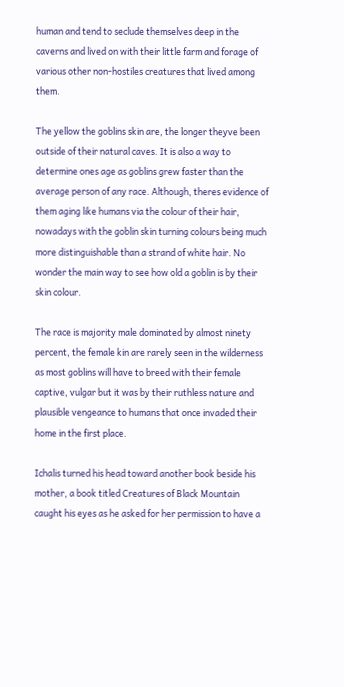human and tend to seclude themselves deep in the caverns and lived on with their little farm and forage of various other non-hostiles creatures that lived among them.

The yellow the goblins skin are, the longer theyve been outside of their natural caves. It is also a way to determine ones age as goblins grew faster than the average person of any race. Although, theres evidence of them aging like humans via the colour of their hair, nowadays with the goblin skin turning colours being much more distinguishable than a strand of white hair. No wonder the main way to see how old a goblin is by their skin colour.

The race is majority male dominated by almost ninety percent, the female kin are rarely seen in the wilderness as most goblins will have to breed with their female captive, vulgar but it was by their ruthless nature and plausible vengeance to humans that once invaded their home in the first place.

Ichalis turned his head toward another book beside his mother, a book titled Creatures of Black Mountain caught his eyes as he asked for her permission to have a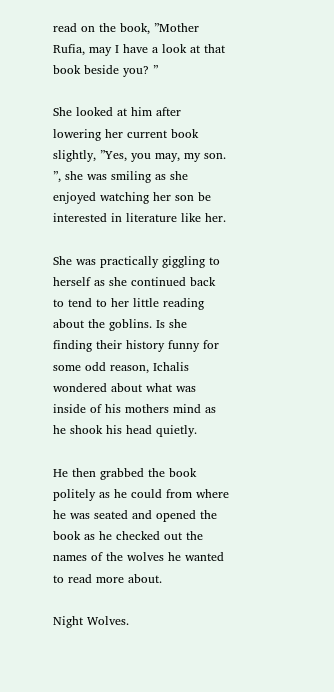read on the book, ”Mother Rufia, may I have a look at that book beside you? ”

She looked at him after lowering her current book slightly, ”Yes, you may, my son. ”, she was smiling as she enjoyed watching her son be interested in literature like her.

She was practically giggling to herself as she continued back to tend to her little reading about the goblins. Is she finding their history funny for some odd reason, Ichalis wondered about what was inside of his mothers mind as he shook his head quietly.

He then grabbed the book politely as he could from where he was seated and opened the book as he checked out the names of the wolves he wanted to read more about.

Night Wolves.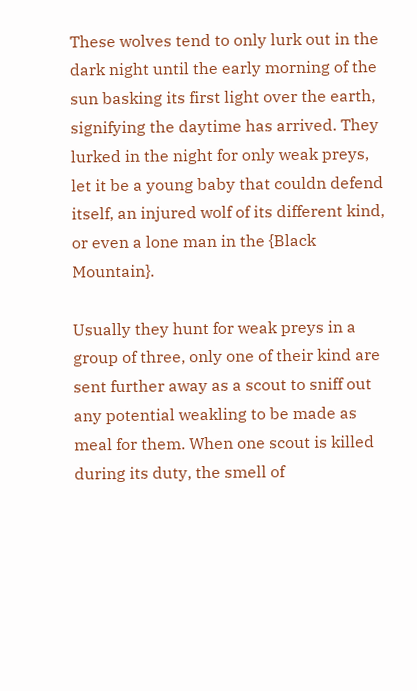These wolves tend to only lurk out in the dark night until the early morning of the sun basking its first light over the earth, signifying the daytime has arrived. They lurked in the night for only weak preys, let it be a young baby that couldn defend itself, an injured wolf of its different kind, or even a lone man in the {Black Mountain}.

Usually they hunt for weak preys in a group of three, only one of their kind are sent further away as a scout to sniff out any potential weakling to be made as meal for them. When one scout is killed during its duty, the smell of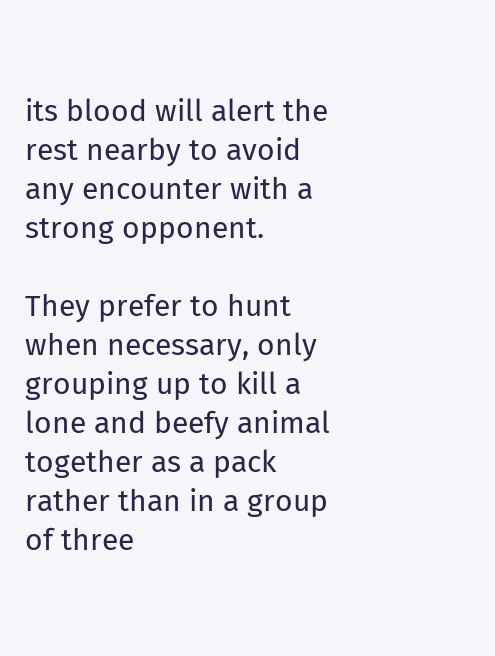its blood will alert the rest nearby to avoid any encounter with a strong opponent.

They prefer to hunt when necessary, only grouping up to kill a lone and beefy animal together as a pack rather than in a group of three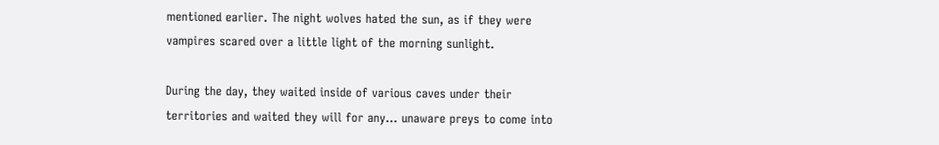mentioned earlier. The night wolves hated the sun, as if they were vampires scared over a little light of the morning sunlight.

During the day, they waited inside of various caves under their territories and waited they will for any… unaware preys to come into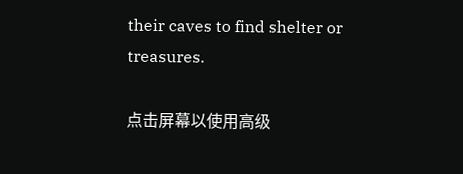their caves to find shelter or treasures.

点击屏幕以使用高级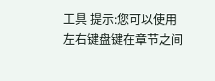工具 提示:您可以使用左右键盘键在章节之间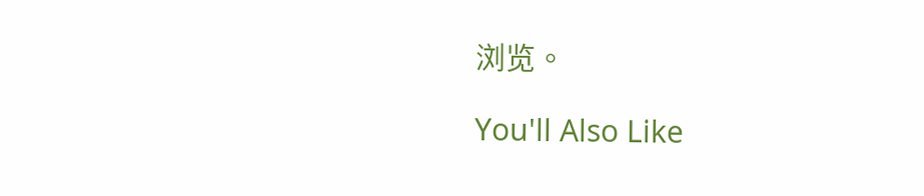浏览。

You'll Also Like